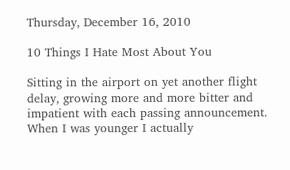Thursday, December 16, 2010

10 Things I Hate Most About You

Sitting in the airport on yet another flight delay, growing more and more bitter and impatient with each passing announcement. When I was younger I actually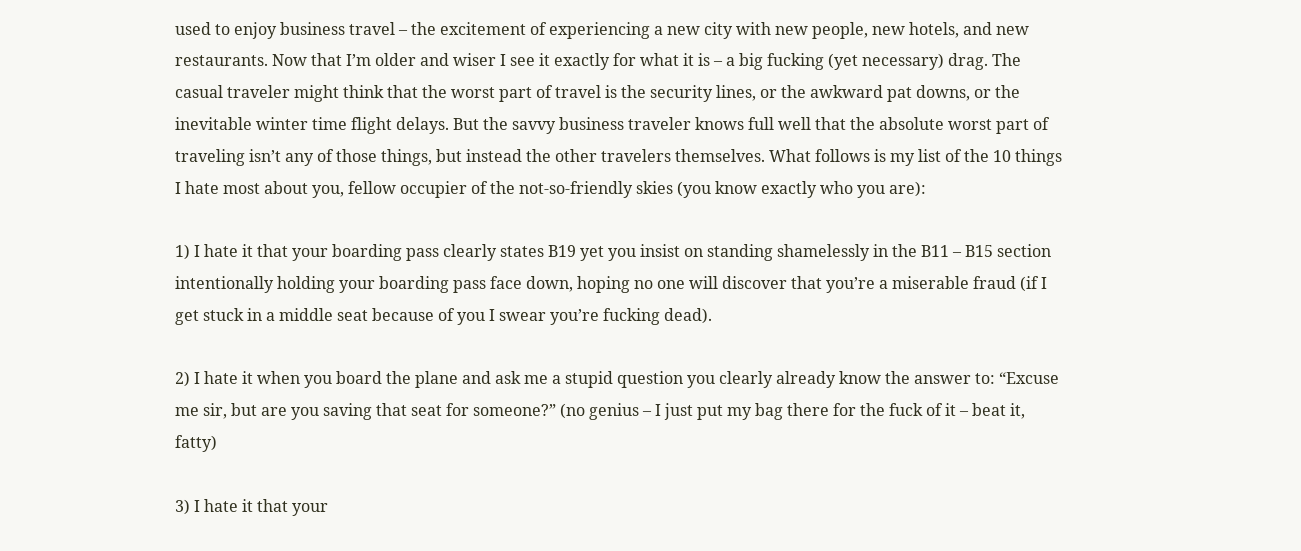used to enjoy business travel – the excitement of experiencing a new city with new people, new hotels, and new restaurants. Now that I’m older and wiser I see it exactly for what it is – a big fucking (yet necessary) drag. The casual traveler might think that the worst part of travel is the security lines, or the awkward pat downs, or the inevitable winter time flight delays. But the savvy business traveler knows full well that the absolute worst part of traveling isn’t any of those things, but instead the other travelers themselves. What follows is my list of the 10 things I hate most about you, fellow occupier of the not-so-friendly skies (you know exactly who you are):

1) I hate it that your boarding pass clearly states B19 yet you insist on standing shamelessly in the B11 – B15 section intentionally holding your boarding pass face down, hoping no one will discover that you’re a miserable fraud (if I get stuck in a middle seat because of you I swear you’re fucking dead).

2) I hate it when you board the plane and ask me a stupid question you clearly already know the answer to: “Excuse me sir, but are you saving that seat for someone?” (no genius – I just put my bag there for the fuck of it – beat it, fatty)

3) I hate it that your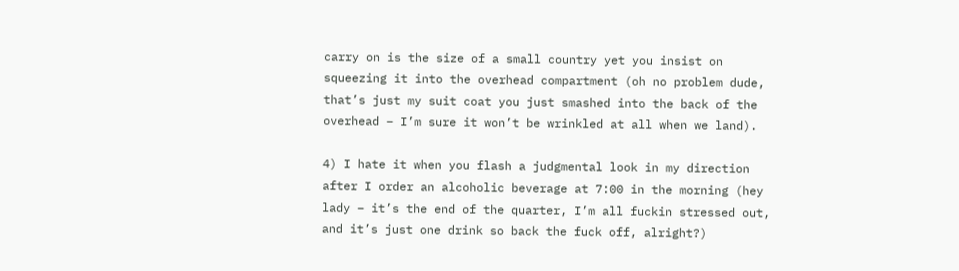carry on is the size of a small country yet you insist on squeezing it into the overhead compartment (oh no problem dude, that’s just my suit coat you just smashed into the back of the overhead – I’m sure it won’t be wrinkled at all when we land).

4) I hate it when you flash a judgmental look in my direction after I order an alcoholic beverage at 7:00 in the morning (hey lady – it’s the end of the quarter, I’m all fuckin stressed out, and it’s just one drink so back the fuck off, alright?)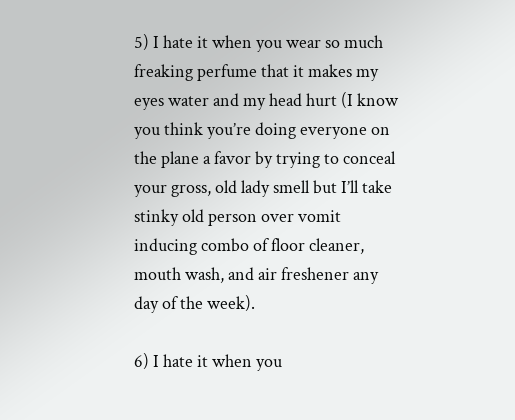5) I hate it when you wear so much freaking perfume that it makes my eyes water and my head hurt (I know you think you’re doing everyone on the plane a favor by trying to conceal your gross, old lady smell but I’ll take stinky old person over vomit inducing combo of floor cleaner, mouth wash, and air freshener any day of the week).

6) I hate it when you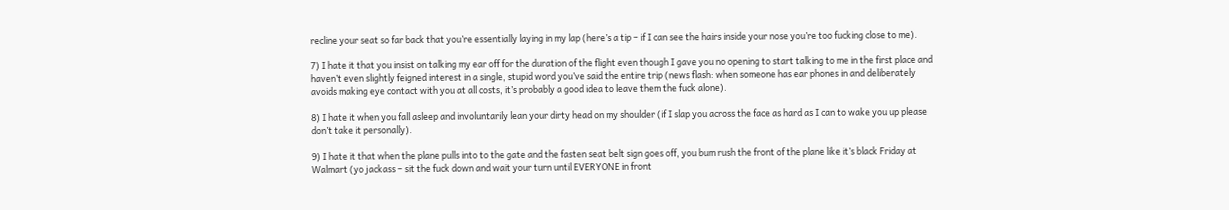recline your seat so far back that you’re essentially laying in my lap (here’s a tip – if I can see the hairs inside your nose you’re too fucking close to me).

7) I hate it that you insist on talking my ear off for the duration of the flight even though I gave you no opening to start talking to me in the first place and haven’t even slightly feigned interest in a single, stupid word you’ve said the entire trip (news flash: when someone has ear phones in and deliberately avoids making eye contact with you at all costs, it’s probably a good idea to leave them the fuck alone).

8) I hate it when you fall asleep and involuntarily lean your dirty head on my shoulder (if I slap you across the face as hard as I can to wake you up please don’t take it personally).

9) I hate it that when the plane pulls into to the gate and the fasten seat belt sign goes off, you bum rush the front of the plane like it’s black Friday at Walmart (yo jackass – sit the fuck down and wait your turn until EVERYONE in front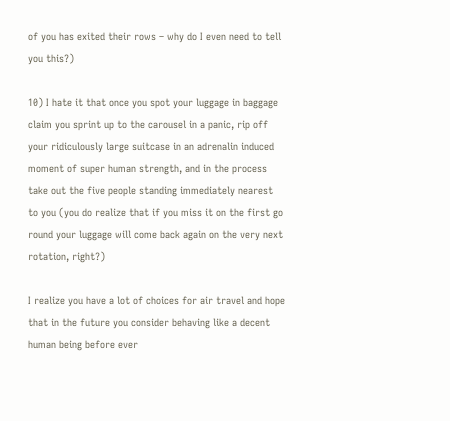of you has exited their rows – why do I even need to tell you this?)

10) I hate it that once you spot your luggage in baggage claim you sprint up to the carousel in a panic, rip off your ridiculously large suitcase in an adrenalin induced moment of super human strength, and in the process take out the five people standing immediately nearest to you (you do realize that if you miss it on the first go round your luggage will come back again on the very next rotation, right?)

I realize you have a lot of choices for air travel and hope that in the future you consider behaving like a decent human being before ever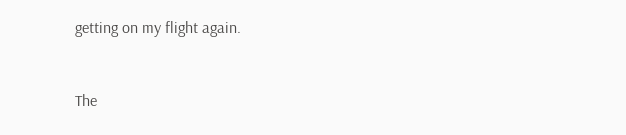getting on my flight again.


The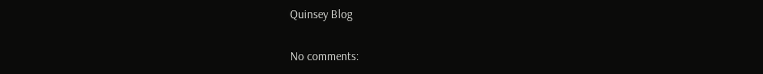Quinsey Blog

No comments: